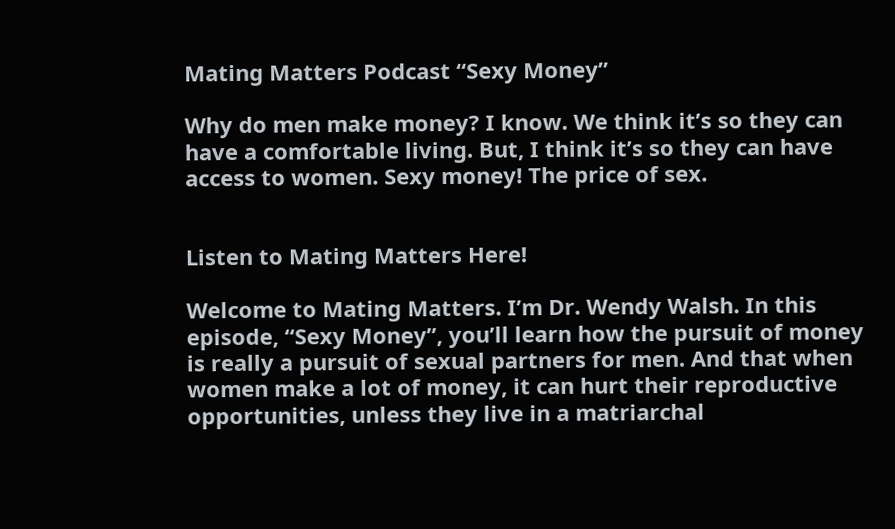Mating Matters Podcast “Sexy Money”

Why do men make money? I know. We think it’s so they can have a comfortable living. But, I think it’s so they can have access to women. Sexy money! The price of sex.


Listen to Mating Matters Here!

Welcome to Mating Matters. I’m Dr. Wendy Walsh. In this episode, “Sexy Money”, you’ll learn how the pursuit of money is really a pursuit of sexual partners for men. And that when women make a lot of money, it can hurt their reproductive opportunities, unless they live in a matriarchal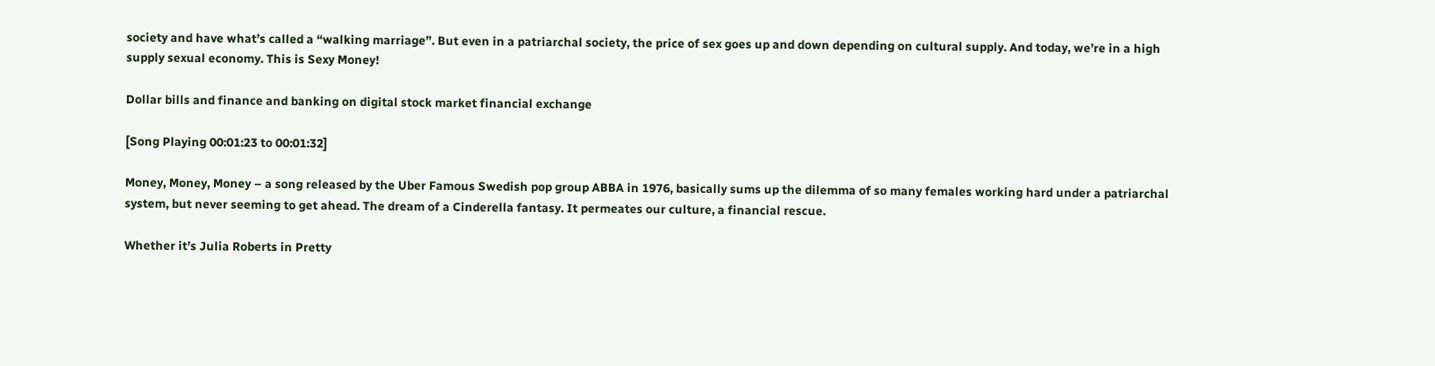society and have what’s called a “walking marriage”. But even in a patriarchal society, the price of sex goes up and down depending on cultural supply. And today, we’re in a high supply sexual economy. This is Sexy Money!

Dollar bills and finance and banking on digital stock market financial exchange

[Song Playing 00:01:23 to 00:01:32]

Money, Money, Money – a song released by the Uber Famous Swedish pop group ABBA in 1976, basically sums up the dilemma of so many females working hard under a patriarchal system, but never seeming to get ahead. The dream of a Cinderella fantasy. It permeates our culture, a financial rescue.

Whether it’s Julia Roberts in Pretty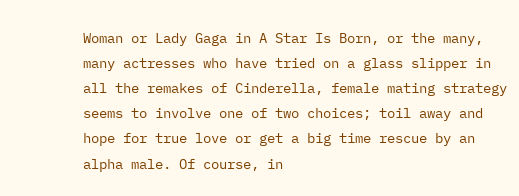Woman or Lady Gaga in A Star Is Born, or the many, many actresses who have tried on a glass slipper in all the remakes of Cinderella, female mating strategy seems to involve one of two choices; toil away and hope for true love or get a big time rescue by an alpha male. Of course, in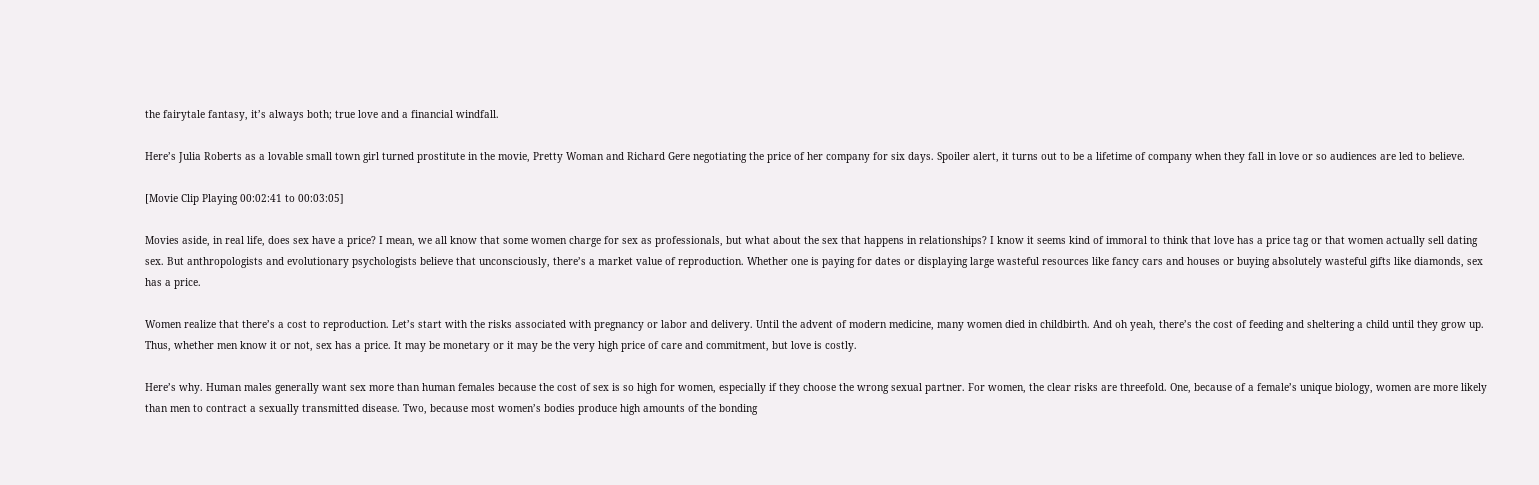the fairytale fantasy, it’s always both; true love and a financial windfall.

Here’s Julia Roberts as a lovable small town girl turned prostitute in the movie, Pretty Woman and Richard Gere negotiating the price of her company for six days. Spoiler alert, it turns out to be a lifetime of company when they fall in love or so audiences are led to believe.

[Movie Clip Playing 00:02:41 to 00:03:05]

Movies aside, in real life, does sex have a price? I mean, we all know that some women charge for sex as professionals, but what about the sex that happens in relationships? I know it seems kind of immoral to think that love has a price tag or that women actually sell dating sex. But anthropologists and evolutionary psychologists believe that unconsciously, there’s a market value of reproduction. Whether one is paying for dates or displaying large wasteful resources like fancy cars and houses or buying absolutely wasteful gifts like diamonds, sex has a price.

Women realize that there’s a cost to reproduction. Let’s start with the risks associated with pregnancy or labor and delivery. Until the advent of modern medicine, many women died in childbirth. And oh yeah, there’s the cost of feeding and sheltering a child until they grow up. Thus, whether men know it or not, sex has a price. It may be monetary or it may be the very high price of care and commitment, but love is costly.

Here’s why. Human males generally want sex more than human females because the cost of sex is so high for women, especially if they choose the wrong sexual partner. For women, the clear risks are threefold. One, because of a female’s unique biology, women are more likely than men to contract a sexually transmitted disease. Two, because most women’s bodies produce high amounts of the bonding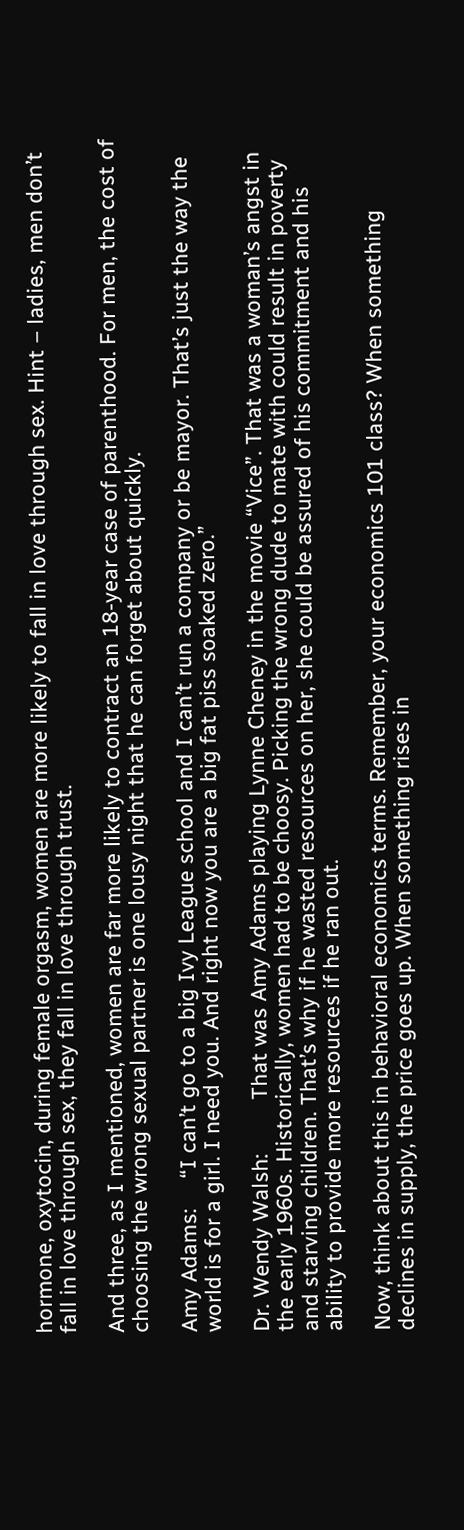hormone, oxytocin, during female orgasm, women are more likely to fall in love through sex. Hint – ladies, men don’t fall in love through sex, they fall in love through trust.

And three, as I mentioned, women are far more likely to contract an 18-year case of parenthood. For men, the cost of choosing the wrong sexual partner is one lousy night that he can forget about quickly.

Amy Adams:     “I can’t go to a big Ivy League school and I can’t run a company or be mayor. That’s just the way the world is for a girl. I need you. And right now you are a big fat piss soaked zero.”

Dr. Wendy Walsh:         That was Amy Adams playing Lynne Cheney in the movie “Vice”. That was a woman’s angst in the early 1960s. Historically, women had to be choosy. Picking the wrong dude to mate with could result in poverty and starving children. That’s why if he wasted resources on her, she could be assured of his commitment and his ability to provide more resources if he ran out.

Now, think about this in behavioral economics terms. Remember, your economics 101 class? When something declines in supply, the price goes up. When something rises in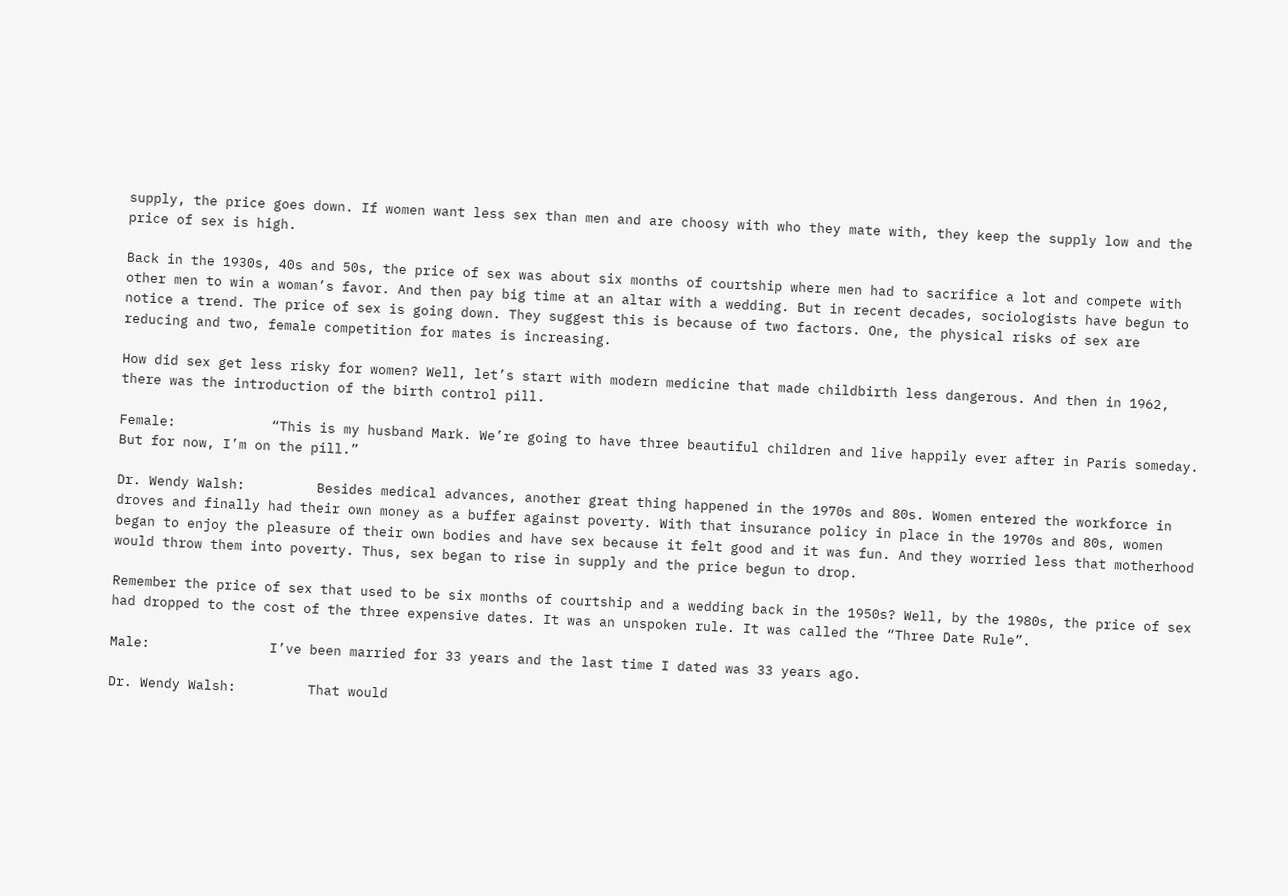supply, the price goes down. If women want less sex than men and are choosy with who they mate with, they keep the supply low and the price of sex is high.

Back in the 1930s, 40s and 50s, the price of sex was about six months of courtship where men had to sacrifice a lot and compete with other men to win a woman’s favor. And then pay big time at an altar with a wedding. But in recent decades, sociologists have begun to notice a trend. The price of sex is going down. They suggest this is because of two factors. One, the physical risks of sex are reducing and two, female competition for mates is increasing.

How did sex get less risky for women? Well, let’s start with modern medicine that made childbirth less dangerous. And then in 1962, there was the introduction of the birth control pill.

Female:            “This is my husband Mark. We’re going to have three beautiful children and live happily ever after in Paris someday. But for now, I’m on the pill.”

Dr. Wendy Walsh:         Besides medical advances, another great thing happened in the 1970s and 80s. Women entered the workforce in droves and finally had their own money as a buffer against poverty. With that insurance policy in place in the 1970s and 80s, women began to enjoy the pleasure of their own bodies and have sex because it felt good and it was fun. And they worried less that motherhood would throw them into poverty. Thus, sex began to rise in supply and the price begun to drop.

Remember the price of sex that used to be six months of courtship and a wedding back in the 1950s? Well, by the 1980s, the price of sex had dropped to the cost of the three expensive dates. It was an unspoken rule. It was called the “Three Date Rule”.

Male:               I’ve been married for 33 years and the last time I dated was 33 years ago.

Dr. Wendy Walsh:         That would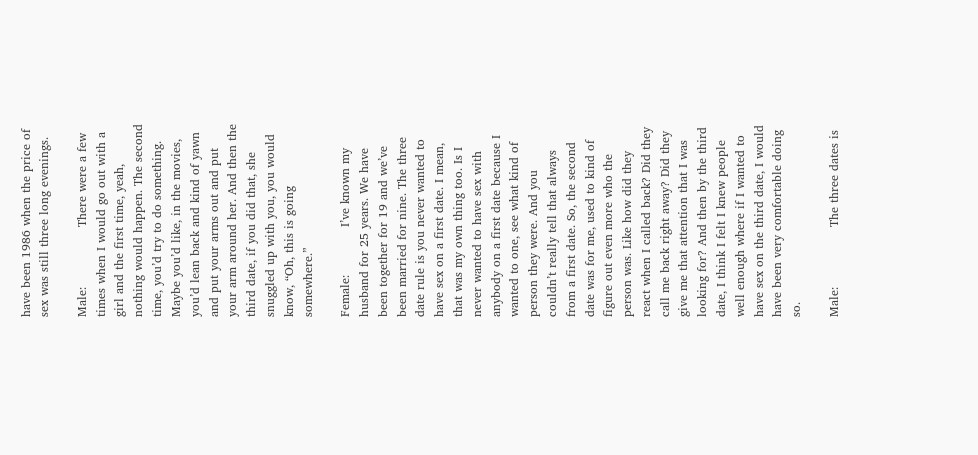have been 1986 when the price of sex was still three long evenings.

Male:               There were a few times when I would go out with a girl and the first time, yeah, nothing would happen. The second time, you’d try to do something. Maybe you’d like, in the movies, you’d lean back and kind of yawn and put your arms out and put your arm around her. And then the third date, if you did that, she snuggled up with you, you would know, “Oh, this is going somewhere.”

Female:            I’ve known my husband for 25 years. We have been together for 19 and we’ve been married for nine. The three date rule is you never wanted to have sex on a first date. I mean, that was my own thing too. Is I never wanted to have sex with anybody on a first date because I wanted to one, see what kind of person they were. And you couldn’t really tell that always from a first date. So, the second date was for me, used to kind of figure out even more who the person was. Like how did they react when I called back? Did they call me back right away? Did they give me that attention that I was looking for? And then by the third date, I think I felt I knew people well enough where if I wanted to have sex on the third date, I would have been very comfortable doing so.

Male:               The three dates is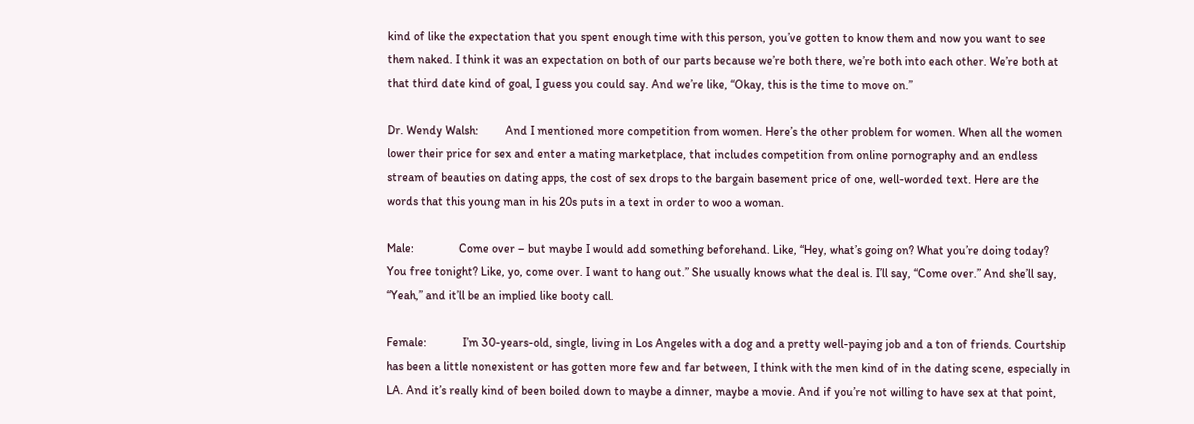kind of like the expectation that you spent enough time with this person, you’ve gotten to know them and now you want to see them naked. I think it was an expectation on both of our parts because we’re both there, we’re both into each other. We’re both at that third date kind of goal, I guess you could say. And we’re like, “Okay, this is the time to move on.”

Dr. Wendy Walsh:         And I mentioned more competition from women. Here’s the other problem for women. When all the women lower their price for sex and enter a mating marketplace, that includes competition from online pornography and an endless stream of beauties on dating apps, the cost of sex drops to the bargain basement price of one, well-worded text. Here are the words that this young man in his 20s puts in a text in order to woo a woman.

Male:               Come over – but maybe I would add something beforehand. Like, “Hey, what’s going on? What you’re doing today? You free tonight? Like, yo, come over. I want to hang out.” She usually knows what the deal is. I’ll say, “Come over.” And she’ll say, “Yeah,” and it’ll be an implied like booty call.

Female:            I’m 30-years-old, single, living in Los Angeles with a dog and a pretty well-paying job and a ton of friends. Courtship has been a little nonexistent or has gotten more few and far between, I think with the men kind of in the dating scene, especially in LA. And it’s really kind of been boiled down to maybe a dinner, maybe a movie. And if you’re not willing to have sex at that point,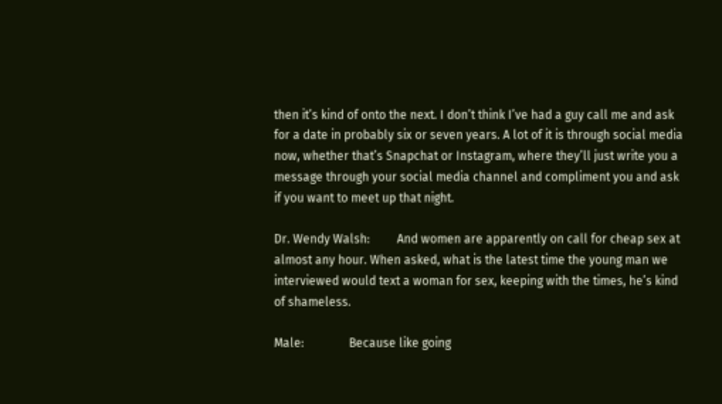then it’s kind of onto the next. I don’t think I’ve had a guy call me and ask for a date in probably six or seven years. A lot of it is through social media now, whether that’s Snapchat or Instagram, where they’ll just write you a message through your social media channel and compliment you and ask if you want to meet up that night.

Dr. Wendy Walsh:         And women are apparently on call for cheap sex at almost any hour. When asked, what is the latest time the young man we interviewed would text a woman for sex, keeping with the times, he’s kind of shameless.

Male:               Because like going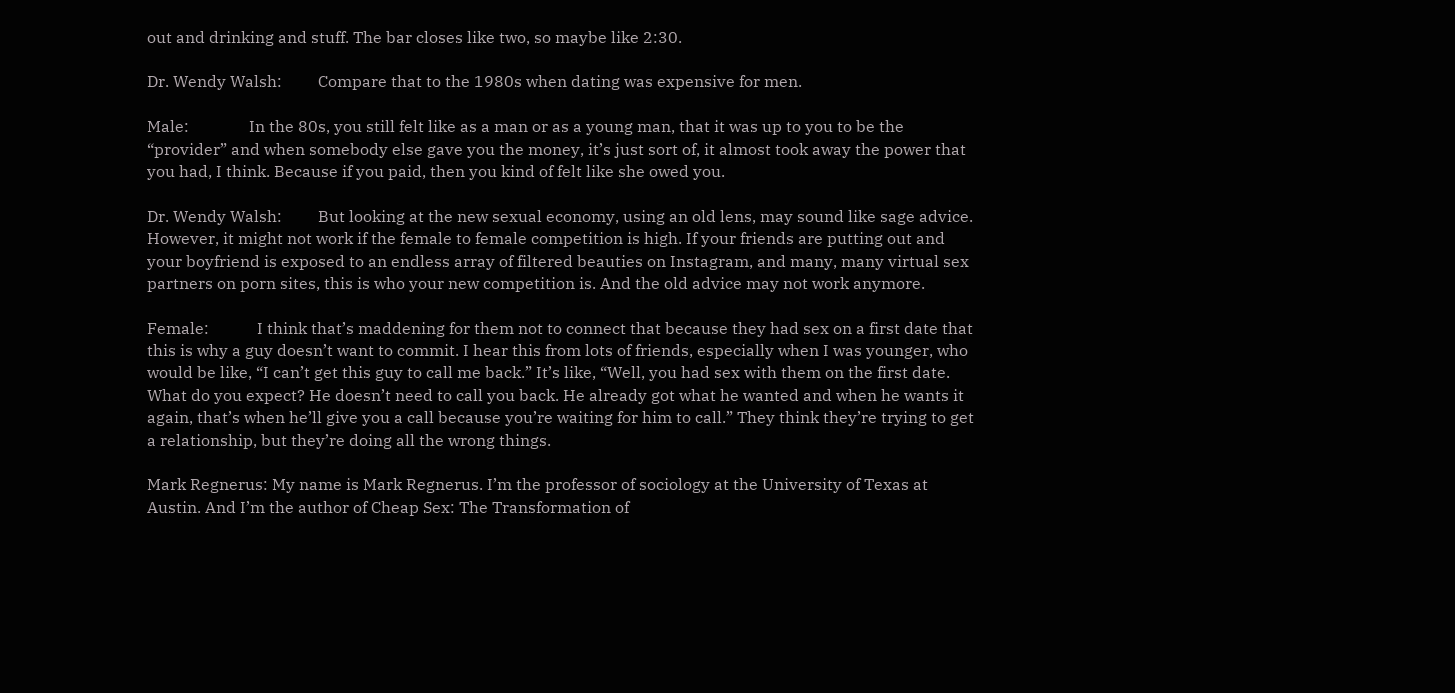out and drinking and stuff. The bar closes like two, so maybe like 2:30.

Dr. Wendy Walsh:         Compare that to the 1980s when dating was expensive for men.

Male:               In the 80s, you still felt like as a man or as a young man, that it was up to you to be the “provider” and when somebody else gave you the money, it’s just sort of, it almost took away the power that you had, I think. Because if you paid, then you kind of felt like she owed you.

Dr. Wendy Walsh:         But looking at the new sexual economy, using an old lens, may sound like sage advice. However, it might not work if the female to female competition is high. If your friends are putting out and your boyfriend is exposed to an endless array of filtered beauties on Instagram, and many, many virtual sex partners on porn sites, this is who your new competition is. And the old advice may not work anymore.

Female:            I think that’s maddening for them not to connect that because they had sex on a first date that this is why a guy doesn’t want to commit. I hear this from lots of friends, especially when I was younger, who would be like, “I can’t get this guy to call me back.” It’s like, “Well, you had sex with them on the first date. What do you expect? He doesn’t need to call you back. He already got what he wanted and when he wants it again, that’s when he’ll give you a call because you’re waiting for him to call.” They think they’re trying to get a relationship, but they’re doing all the wrong things.

Mark Regnerus: My name is Mark Regnerus. I’m the professor of sociology at the University of Texas at Austin. And I’m the author of Cheap Sex: The Transformation of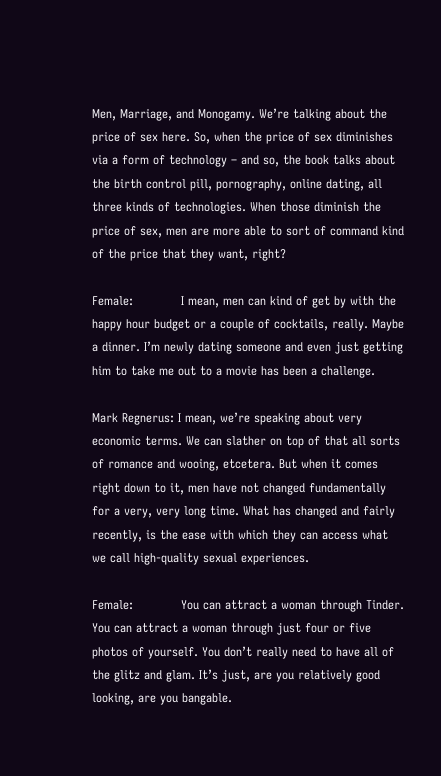Men, Marriage, and Monogamy. We’re talking about the price of sex here. So, when the price of sex diminishes via a form of technology – and so, the book talks about the birth control pill, pornography, online dating, all three kinds of technologies. When those diminish the price of sex, men are more able to sort of command kind of the price that they want, right?

Female:            I mean, men can kind of get by with the happy hour budget or a couple of cocktails, really. Maybe a dinner. I’m newly dating someone and even just getting him to take me out to a movie has been a challenge.

Mark Regnerus: I mean, we’re speaking about very economic terms. We can slather on top of that all sorts of romance and wooing, etcetera. But when it comes right down to it, men have not changed fundamentally for a very, very long time. What has changed and fairly recently, is the ease with which they can access what we call high-quality sexual experiences.

Female:            You can attract a woman through Tinder. You can attract a woman through just four or five photos of yourself. You don’t really need to have all of the glitz and glam. It’s just, are you relatively good looking, are you bangable.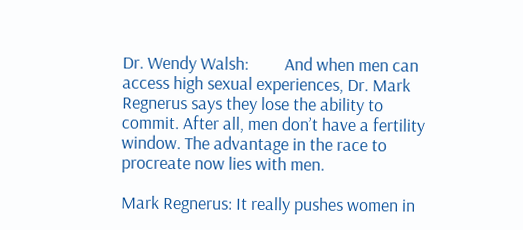Dr. Wendy Walsh:         And when men can access high sexual experiences, Dr. Mark Regnerus says they lose the ability to commit. After all, men don’t have a fertility window. The advantage in the race to procreate now lies with men.

Mark Regnerus: It really pushes women in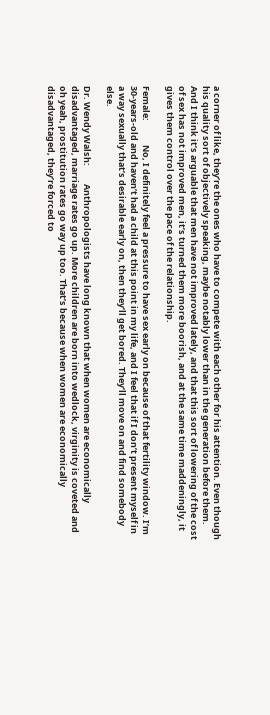a corner of like, they’re the ones who have to compete with each other for his attention. Even though his quality sort of objectively speaking, maybe notably lower than in the generation before them. And I think it’s arguable that men have not improved lately, and that this sort of lowering of the cost of sex has not improved men, it’s turned them more boorish, and at the same time maddeningly, it gives them control over the pace of the relationship.

Female:            No, I definitely feel a pressure to have sex early on because of that fertility window. I’m 30-years-old and haven’t had a child at this point in my life, and I feel that if I don’t present myself in a way sexually that’s desirable early on, then they’ll get bored. They’ll move on and find somebody else.

Dr. Wendy Walsh:         Anthropologists have long known that when women are economically disadvantaged, marriage rates go up. More children are born into wedlock, virginity is coveted and oh yeah, prostitution rates go way up too. That’s because when women are economically disadvantaged, they’re forced to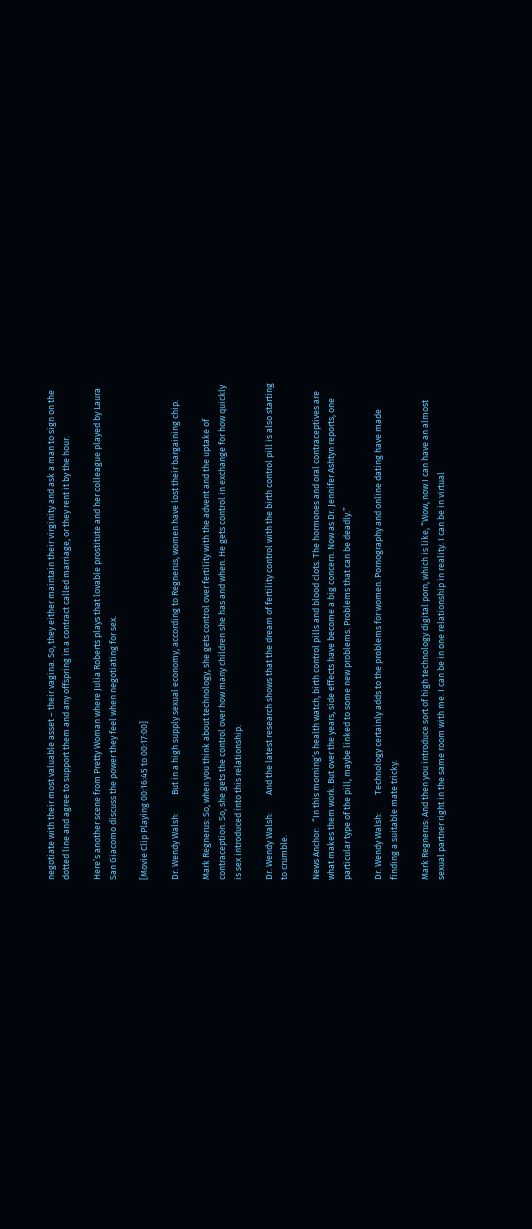negotiate with their most valuable asset – their vagina. So, they either maintain their virginity and ask a man to sign on the dotted line and agree to support them and any offspring in a contract called marriage, or they rent it by the hour.

Here’s another scene from Pretty Woman where Julia Roberts plays that lovable prostitute and her colleague played by Laura San Giacomo discuss the power they feel when negotiating for sex.

[Movie Clip Playing 00:16:45 to 00:17:00]

Dr. Wendy Walsh:         But in a high supply sexual economy, according to Regnerus, women have lost their bargaining chip.

Mark Regnerus: So, when you think about technology, she gets control over fertility with the advent and the uptake of contraception. So, she gets the control over how many children she has and when. He gets control in exchange for how quickly is sex introduced into this relationship.

Dr. Wendy Walsh:         And the latest research shows that the dream of fertility control with the birth control pill is also starting to crumble.

News Anchor:   “In this morning’s health watch, birth control pills and blood clots. The hormones and oral contraceptives are what makes them work. But over the years, side effects have become a big concern. Now as Dr. Jennifer Ashtyn reports, one particular type of the pill, maybe linked to some new problems. Problems that can be deadly.”

Dr. Wendy Walsh:         Technology certainly adds to the problems for women. Pornography and online dating have made finding a suitable mate tricky.

Mark Regnerus: And then you introduce sort of high technology digital porn, which is like, “Wow, now I can have an almost sexual partner right in the same room with me. I can be in one relationship in reality. I can be in virtual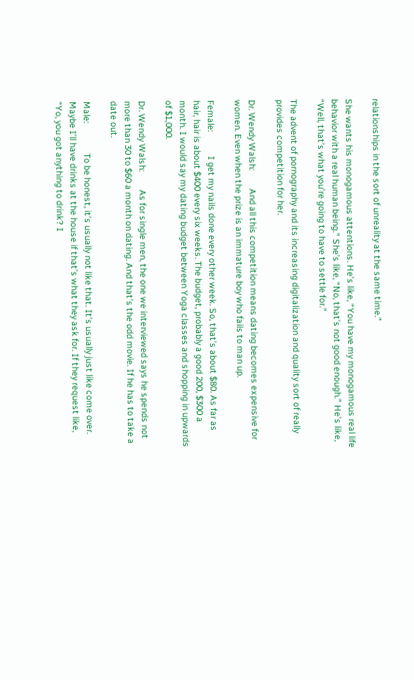relationships in the sort of unreality at the same time.”

She wants his monogamous attentions. He’s like, “You have my monogamous real life behavior with a real human being.” She’s like, “No, that’s not good enough.” He’s like, “Well, that’s what you’re going to have to settle for.”

The advent of pornography and its increasing digitalization and quality sort of really provides competition for her.

Dr. Wendy Walsh:         And all this competition means dating becomes expensive for women. Even when the prize is an immature boy who fails to man up.

Female:            I get my nails done every other week. So, that’s about $80. As far as hair, hair is about $400 every six weeks. The budget, probably a good 200, $300 a month. I would say my dating budget between Yoga classes and shopping in upwards of $1,000.

Dr. Wendy Walsh:         As for single men, the one we interviewed says he spends not more than 30 to $60 a month on dating. And that’s the odd movie. If he has to take a date out.

Male:               To be honest, it’s usually not like that. It’s usually just like come over. Maybe I’ll have drinks at the house if that’s what they ask for. If they request like, “Yo, you got anything to drink? I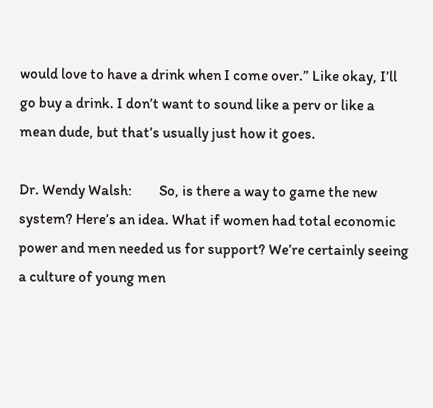would love to have a drink when I come over.” Like okay, I’ll go buy a drink. I don’t want to sound like a perv or like a mean dude, but that’s usually just how it goes.

Dr. Wendy Walsh:         So, is there a way to game the new system? Here’s an idea. What if women had total economic power and men needed us for support? We’re certainly seeing a culture of young men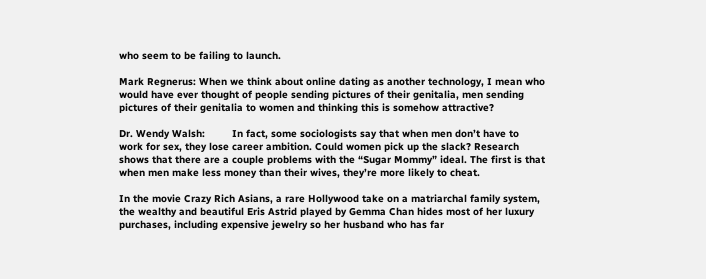who seem to be failing to launch.

Mark Regnerus: When we think about online dating as another technology, I mean who would have ever thought of people sending pictures of their genitalia, men sending pictures of their genitalia to women and thinking this is somehow attractive?

Dr. Wendy Walsh:         In fact, some sociologists say that when men don’t have to work for sex, they lose career ambition. Could women pick up the slack? Research shows that there are a couple problems with the “Sugar Mommy” ideal. The first is that when men make less money than their wives, they’re more likely to cheat.

In the movie Crazy Rich Asians, a rare Hollywood take on a matriarchal family system, the wealthy and beautiful Eris Astrid played by Gemma Chan hides most of her luxury purchases, including expensive jewelry so her husband who has far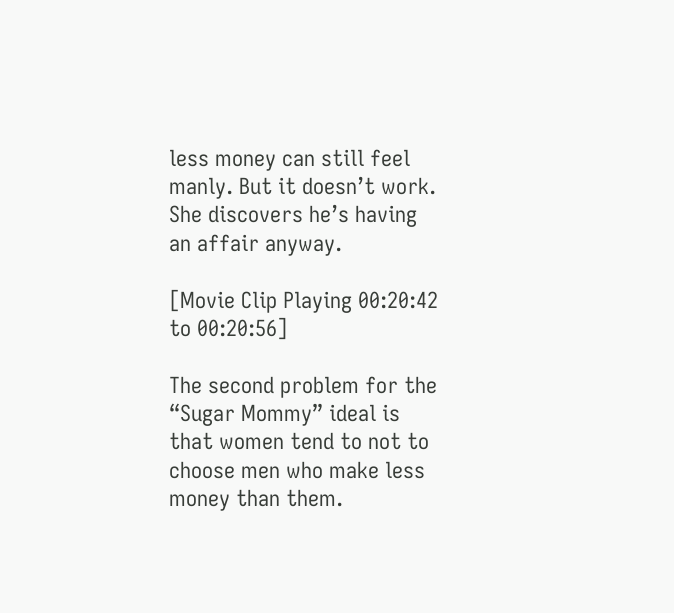less money can still feel manly. But it doesn’t work. She discovers he’s having an affair anyway.

[Movie Clip Playing 00:20:42 to 00:20:56]

The second problem for the “Sugar Mommy” ideal is that women tend to not to choose men who make less money than them.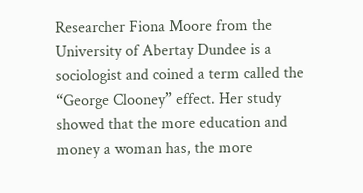Researcher Fiona Moore from the University of Abertay Dundee is a sociologist and coined a term called the “George Clooney” effect. Her study showed that the more education and money a woman has, the more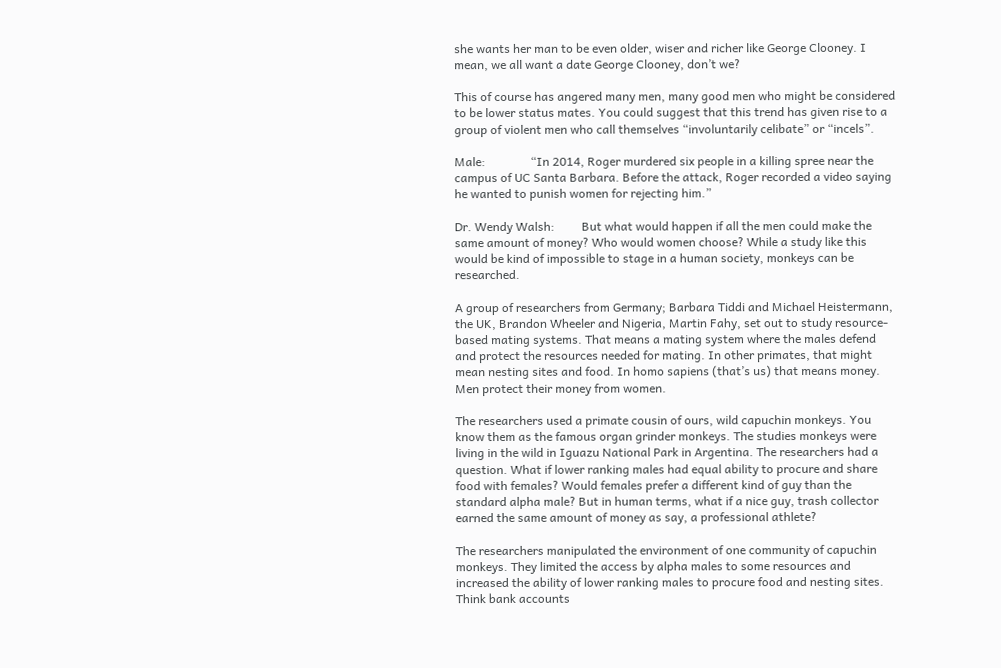she wants her man to be even older, wiser and richer like George Clooney. I mean, we all want a date George Clooney, don’t we?

This of course has angered many men, many good men who might be considered to be lower status mates. You could suggest that this trend has given rise to a group of violent men who call themselves “involuntarily celibate” or “incels”.

Male:               “In 2014, Roger murdered six people in a killing spree near the campus of UC Santa Barbara. Before the attack, Roger recorded a video saying he wanted to punish women for rejecting him.”

Dr. Wendy Walsh:         But what would happen if all the men could make the same amount of money? Who would women choose? While a study like this would be kind of impossible to stage in a human society, monkeys can be researched.

A group of researchers from Germany; Barbara Tiddi and Michael Heistermann, the UK, Brandon Wheeler and Nigeria, Martin Fahy, set out to study resource-based mating systems. That means a mating system where the males defend and protect the resources needed for mating. In other primates, that might mean nesting sites and food. In homo sapiens (that’s us) that means money. Men protect their money from women.

The researchers used a primate cousin of ours, wild capuchin monkeys. You know them as the famous organ grinder monkeys. The studies monkeys were living in the wild in Iguazu National Park in Argentina. The researchers had a question. What if lower ranking males had equal ability to procure and share food with females? Would females prefer a different kind of guy than the standard alpha male? But in human terms, what if a nice guy, trash collector earned the same amount of money as say, a professional athlete?

The researchers manipulated the environment of one community of capuchin monkeys. They limited the access by alpha males to some resources and increased the ability of lower ranking males to procure food and nesting sites. Think bank accounts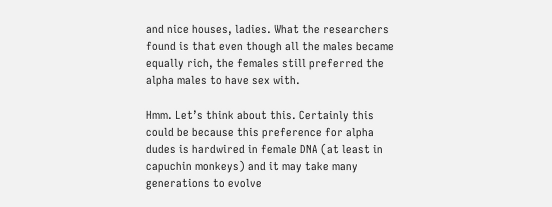and nice houses, ladies. What the researchers found is that even though all the males became equally rich, the females still preferred the alpha males to have sex with.

Hmm. Let’s think about this. Certainly this could be because this preference for alpha dudes is hardwired in female DNA (at least in capuchin monkeys) and it may take many generations to evolve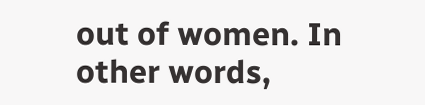out of women. In other words,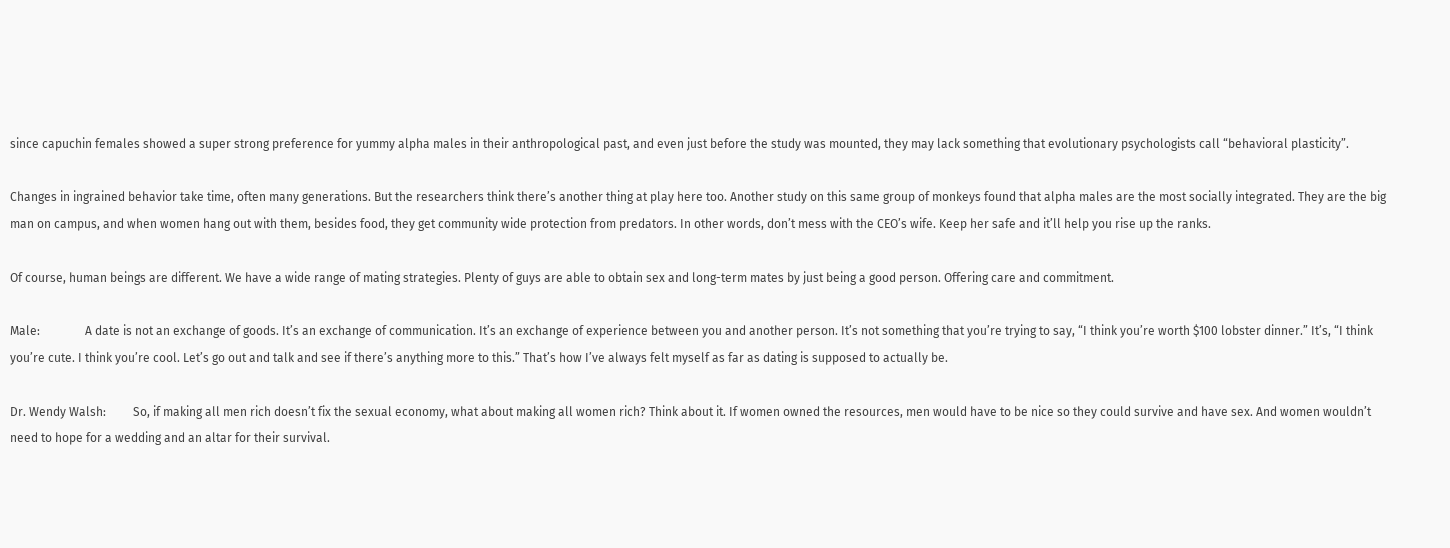since capuchin females showed a super strong preference for yummy alpha males in their anthropological past, and even just before the study was mounted, they may lack something that evolutionary psychologists call “behavioral plasticity”.

Changes in ingrained behavior take time, often many generations. But the researchers think there’s another thing at play here too. Another study on this same group of monkeys found that alpha males are the most socially integrated. They are the big man on campus, and when women hang out with them, besides food, they get community wide protection from predators. In other words, don’t mess with the CEO’s wife. Keep her safe and it’ll help you rise up the ranks.

Of course, human beings are different. We have a wide range of mating strategies. Plenty of guys are able to obtain sex and long-term mates by just being a good person. Offering care and commitment.

Male:               A date is not an exchange of goods. It’s an exchange of communication. It’s an exchange of experience between you and another person. It’s not something that you’re trying to say, “I think you’re worth $100 lobster dinner.” It’s, “I think you’re cute. I think you’re cool. Let’s go out and talk and see if there’s anything more to this.” That’s how I’ve always felt myself as far as dating is supposed to actually be.

Dr. Wendy Walsh:         So, if making all men rich doesn’t fix the sexual economy, what about making all women rich? Think about it. If women owned the resources, men would have to be nice so they could survive and have sex. And women wouldn’t need to hope for a wedding and an altar for their survival.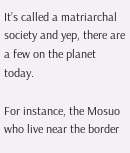It’s called a matriarchal society and yep, there are a few on the planet today.

For instance, the Mosuo who live near the border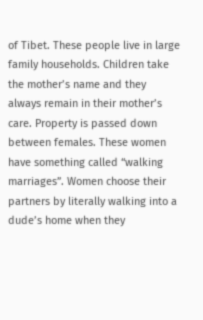of Tibet. These people live in large family households. Children take the mother’s name and they always remain in their mother’s care. Property is passed down between females. These women have something called “walking marriages”. Women choose their partners by literally walking into a dude’s home when they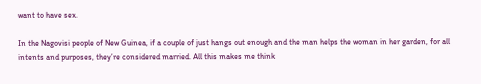want to have sex.

In the Nagovisi people of New Guinea, if a couple of just hangs out enough and the man helps the woman in her garden, for all intents and purposes, they’re considered married. All this makes me think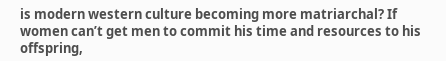is modern western culture becoming more matriarchal? If women can’t get men to commit his time and resources to his offspring,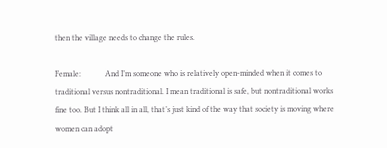then the village needs to change the rules.

Female:            And I’m someone who is relatively open-minded when it comes to traditional versus nontraditional. I mean traditional is safe, but nontraditional works fine too. But I think all in all, that’s just kind of the way that society is moving where women can adopt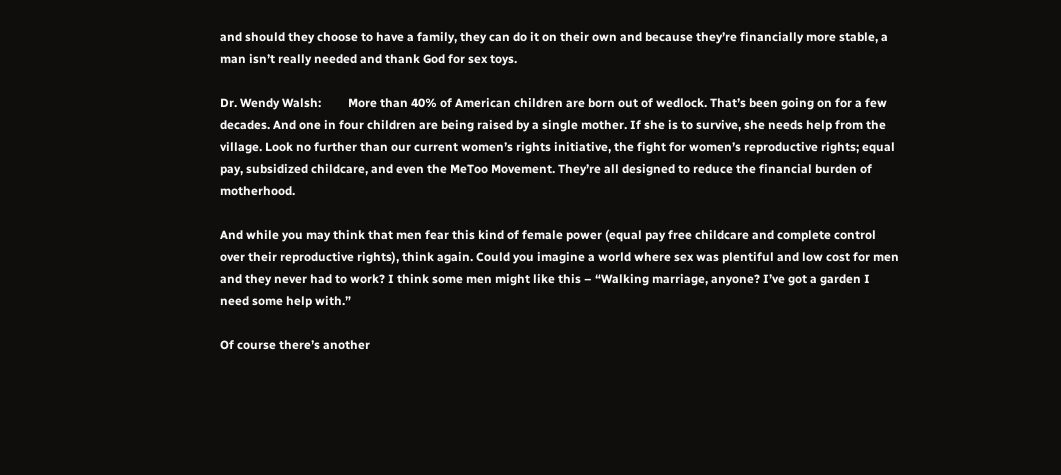and should they choose to have a family, they can do it on their own and because they’re financially more stable, a man isn’t really needed and thank God for sex toys.

Dr. Wendy Walsh:         More than 40% of American children are born out of wedlock. That’s been going on for a few decades. And one in four children are being raised by a single mother. If she is to survive, she needs help from the village. Look no further than our current women’s rights initiative, the fight for women’s reproductive rights; equal pay, subsidized childcare, and even the MeToo Movement. They’re all designed to reduce the financial burden of motherhood.

And while you may think that men fear this kind of female power (equal pay free childcare and complete control over their reproductive rights), think again. Could you imagine a world where sex was plentiful and low cost for men and they never had to work? I think some men might like this – “Walking marriage, anyone? I’ve got a garden I need some help with.”

Of course there’s another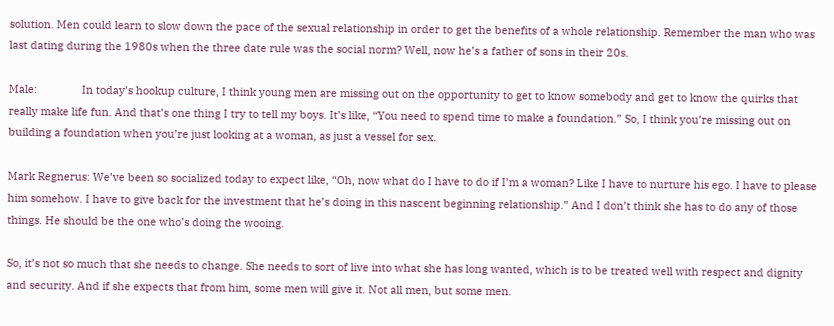solution. Men could learn to slow down the pace of the sexual relationship in order to get the benefits of a whole relationship. Remember the man who was last dating during the 1980s when the three date rule was the social norm? Well, now he’s a father of sons in their 20s.

Male:               In today’s hookup culture, I think young men are missing out on the opportunity to get to know somebody and get to know the quirks that really make life fun. And that’s one thing I try to tell my boys. It’s like, “You need to spend time to make a foundation.” So, I think you’re missing out on building a foundation when you’re just looking at a woman, as just a vessel for sex.

Mark Regnerus: We’ve been so socialized today to expect like, “Oh, now what do I have to do if I’m a woman? Like I have to nurture his ego. I have to please him somehow. I have to give back for the investment that he’s doing in this nascent beginning relationship.” And I don’t think she has to do any of those things. He should be the one who’s doing the wooing.

So, it’s not so much that she needs to change. She needs to sort of live into what she has long wanted, which is to be treated well with respect and dignity and security. And if she expects that from him, some men will give it. Not all men, but some men.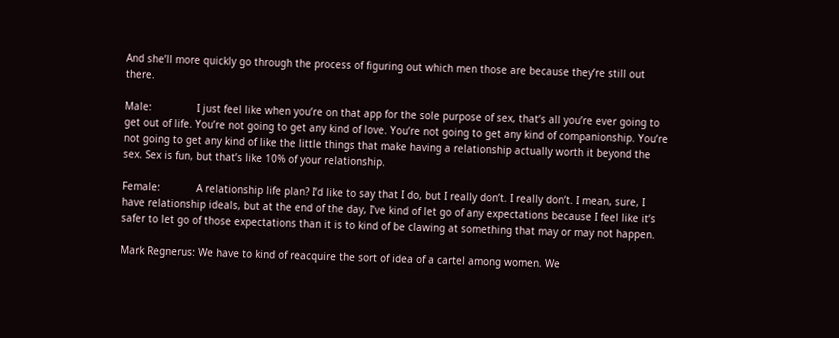And she’ll more quickly go through the process of figuring out which men those are because they’re still out there.

Male:               I just feel like when you’re on that app for the sole purpose of sex, that’s all you’re ever going to get out of life. You’re not going to get any kind of love. You’re not going to get any kind of companionship. You’re not going to get any kind of like the little things that make having a relationship actually worth it beyond the sex. Sex is fun, but that’s like 10% of your relationship.

Female:            A relationship life plan? I’d like to say that I do, but I really don’t. I really don’t. I mean, sure, I have relationship ideals, but at the end of the day, I’ve kind of let go of any expectations because I feel like it’s safer to let go of those expectations than it is to kind of be clawing at something that may or may not happen.

Mark Regnerus: We have to kind of reacquire the sort of idea of a cartel among women. We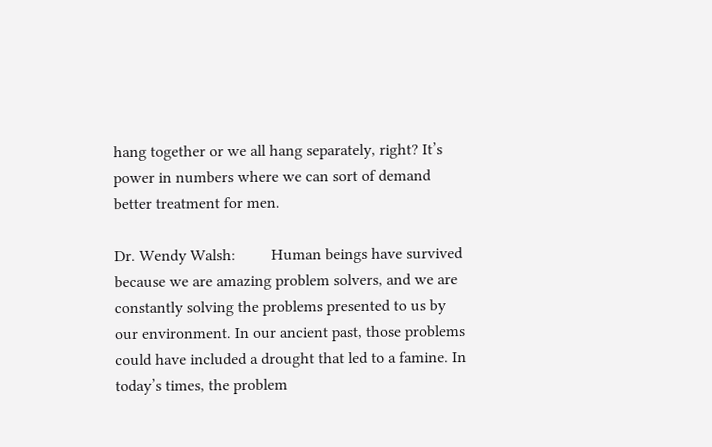hang together or we all hang separately, right? It’s power in numbers where we can sort of demand better treatment for men.

Dr. Wendy Walsh:         Human beings have survived because we are amazing problem solvers, and we are constantly solving the problems presented to us by our environment. In our ancient past, those problems could have included a drought that led to a famine. In today’s times, the problem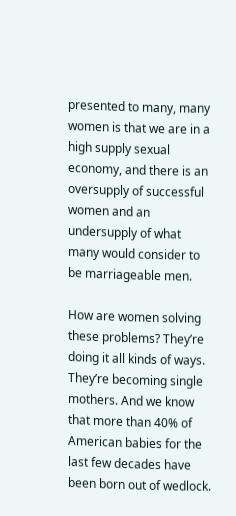presented to many, many women is that we are in a high supply sexual economy, and there is an oversupply of successful women and an undersupply of what many would consider to be marriageable men.

How are women solving these problems? They’re doing it all kinds of ways. They’re becoming single mothers. And we know that more than 40% of American babies for the last few decades have been born out of wedlock.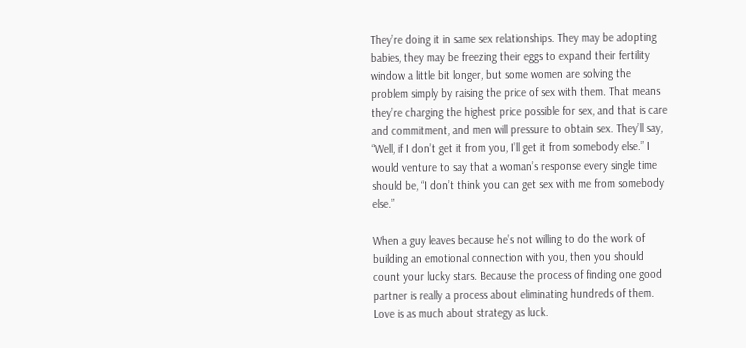They’re doing it in same sex relationships. They may be adopting babies, they may be freezing their eggs to expand their fertility window a little bit longer, but some women are solving the problem simply by raising the price of sex with them. That means they’re charging the highest price possible for sex, and that is care and commitment, and men will pressure to obtain sex. They’ll say, “Well, if I don’t get it from you, I’ll get it from somebody else.” I would venture to say that a woman’s response every single time should be, “I don’t think you can get sex with me from somebody else.”

When a guy leaves because he’s not willing to do the work of building an emotional connection with you, then you should count your lucky stars. Because the process of finding one good partner is really a process about eliminating hundreds of them. Love is as much about strategy as luck.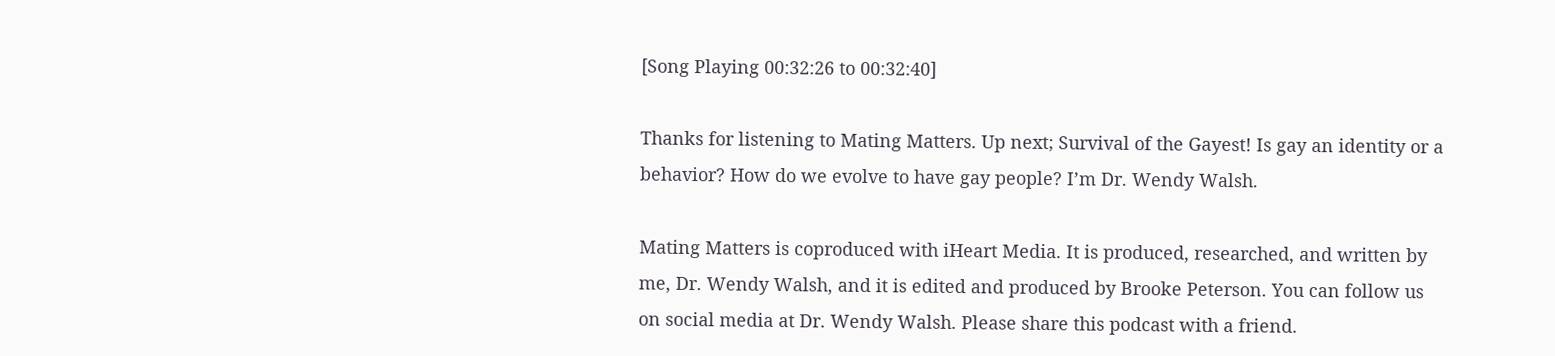[Song Playing 00:32:26 to 00:32:40]

Thanks for listening to Mating Matters. Up next; Survival of the Gayest! Is gay an identity or a behavior? How do we evolve to have gay people? I’m Dr. Wendy Walsh.

Mating Matters is coproduced with iHeart Media. It is produced, researched, and written by me, Dr. Wendy Walsh, and it is edited and produced by Brooke Peterson. You can follow us on social media at Dr. Wendy Walsh. Please share this podcast with a friend.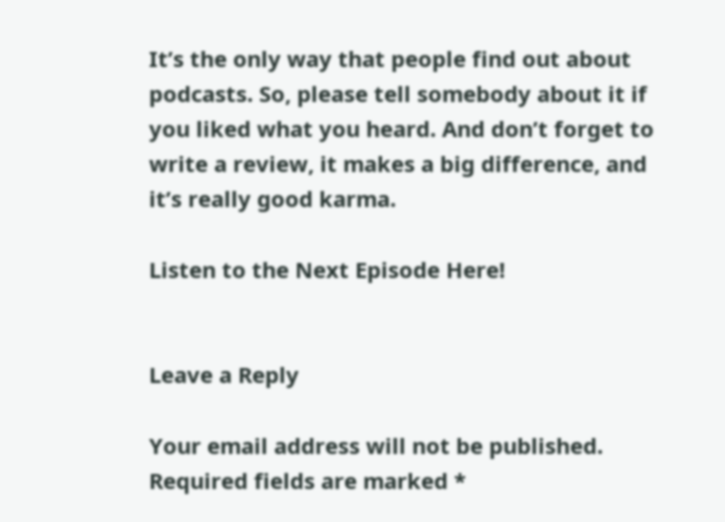It’s the only way that people find out about podcasts. So, please tell somebody about it if you liked what you heard. And don’t forget to write a review, it makes a big difference, and it’s really good karma.

Listen to the Next Episode Here!


Leave a Reply

Your email address will not be published. Required fields are marked *